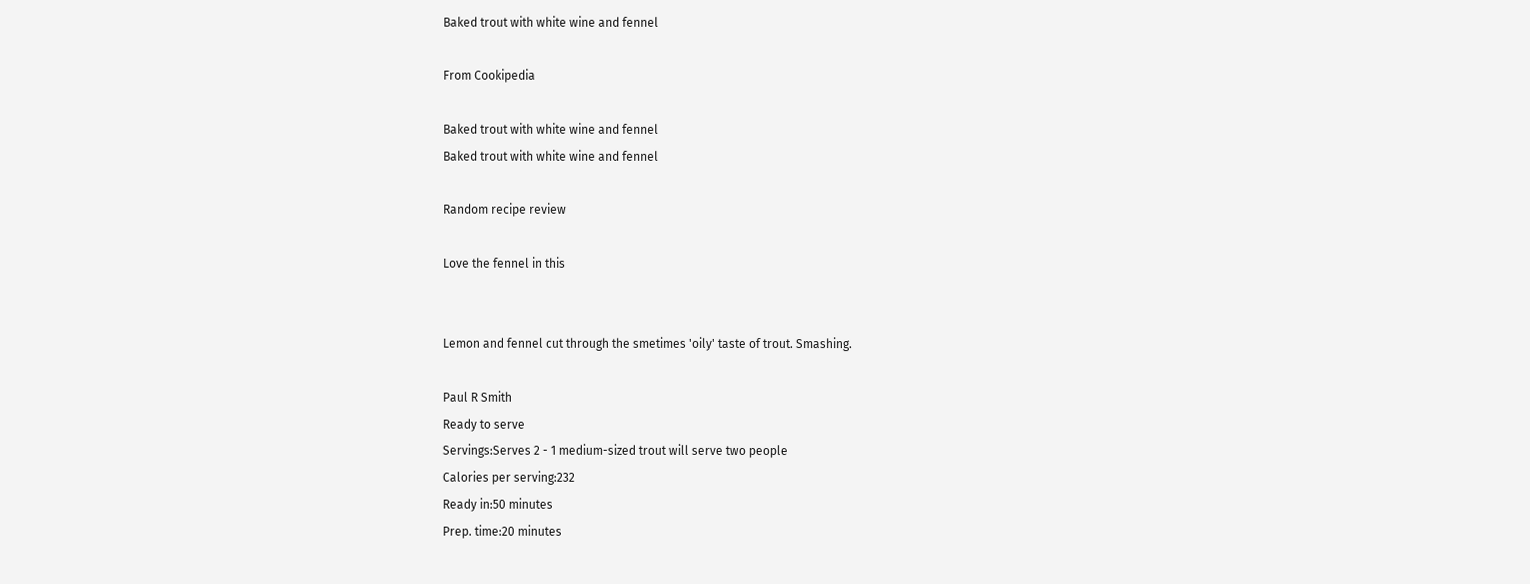Baked trout with white wine and fennel

From Cookipedia

Baked trout with white wine and fennel
Baked trout with white wine and fennel

Random recipe review

Love the fennel in this


Lemon and fennel cut through the smetimes 'oily' taste of trout. Smashing.

Paul R Smith
Ready to serve
Servings:Serves 2 - 1 medium-sized trout will serve two people
Calories per serving:232
Ready in:50 minutes
Prep. time:20 minutes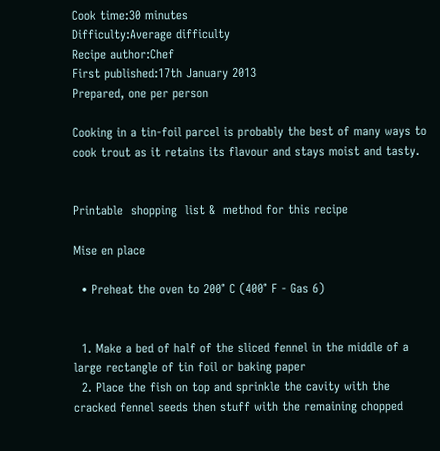Cook time:30 minutes
Difficulty:Average difficulty
Recipe author:Chef
First published:17th January 2013
Prepared, one per person

Cooking in a tin-foil parcel is probably the best of many ways to cook trout as it retains its flavour and stays moist and tasty.


Printable  shopping  list &  method for this recipe

Mise en place

  • Preheat the oven to 200° C (400° F - Gas 6)


  1. Make a bed of half of the sliced fennel in the middle of a large rectangle of tin foil or baking paper
  2. Place the fish on top and sprinkle the cavity with the cracked fennel seeds then stuff with the remaining chopped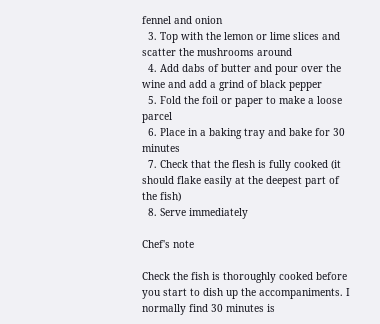fennel and onion
  3. Top with the lemon or lime slices and scatter the mushrooms around
  4. Add dabs of butter and pour over the wine and add a grind of black pepper
  5. Fold the foil or paper to make a loose parcel
  6. Place in a baking tray and bake for 30 minutes
  7. Check that the flesh is fully cooked (it should flake easily at the deepest part of the fish)
  8. Serve immediately

Chef's note

Check the fish is thoroughly cooked before you start to dish up the accompaniments. I normally find 30 minutes is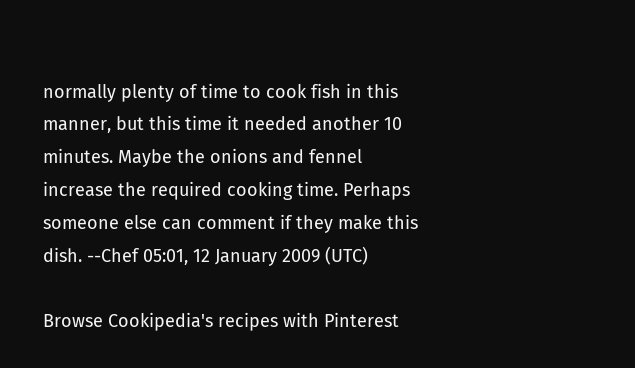normally plenty of time to cook fish in this manner, but this time it needed another 10 minutes. Maybe the onions and fennel increase the required cooking time. Perhaps someone else can comment if they make this dish. --Chef 05:01, 12 January 2009 (UTC)

Browse Cookipedia's recipes with Pinterest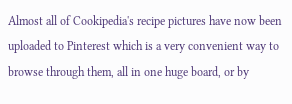Almost all of Cookipedia's recipe pictures have now been uploaded to Pinterest which is a very convenient way to browse through them, all in one huge board, or by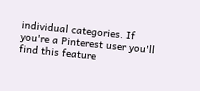individual categories. If you're a Pinterest user you'll find this feature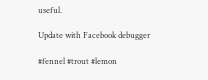useful.

Update with Facebook debugger

#fennel #trout #lemon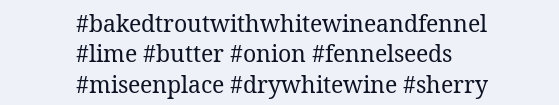#bakedtroutwithwhitewineandfennel #lime #butter #onion #fennelseeds #miseenplace #drywhitewine #sherry